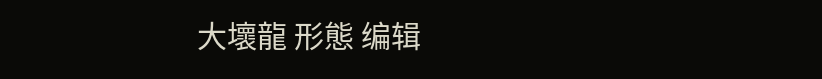大壞龍 形態 编辑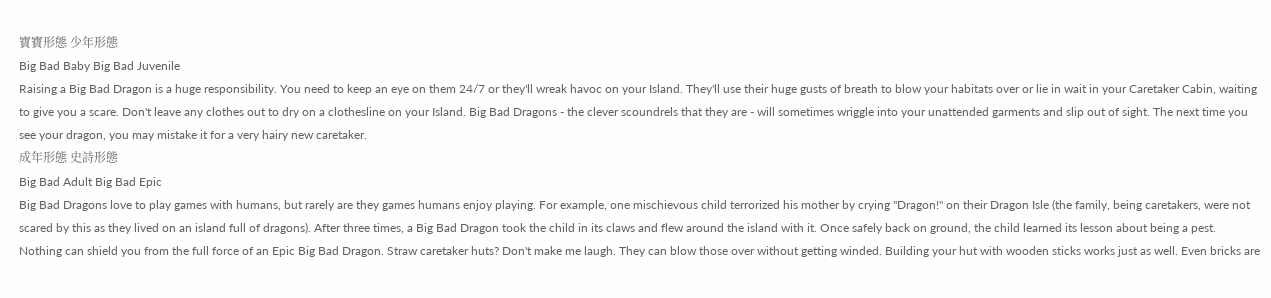寶寶形態 少年形態
Big Bad Baby Big Bad Juvenile
Raising a Big Bad Dragon is a huge responsibility. You need to keep an eye on them 24/7 or they'll wreak havoc on your Island. They'll use their huge gusts of breath to blow your habitats over or lie in wait in your Caretaker Cabin, waiting to give you a scare. Don't leave any clothes out to dry on a clothesline on your Island. Big Bad Dragons - the clever scoundrels that they are - will sometimes wriggle into your unattended garments and slip out of sight. The next time you see your dragon, you may mistake it for a very hairy new caretaker.
成年形態 史詩形態
Big Bad Adult Big Bad Epic
Big Bad Dragons love to play games with humans, but rarely are they games humans enjoy playing. For example, one mischievous child terrorized his mother by crying "Dragon!" on their Dragon Isle (the family, being caretakers, were not scared by this as they lived on an island full of dragons). After three times, a Big Bad Dragon took the child in its claws and flew around the island with it. Once safely back on ground, the child learned its lesson about being a pest. Nothing can shield you from the full force of an Epic Big Bad Dragon. Straw caretaker huts? Don't make me laugh. They can blow those over without getting winded. Building your hut with wooden sticks works just as well. Even bricks are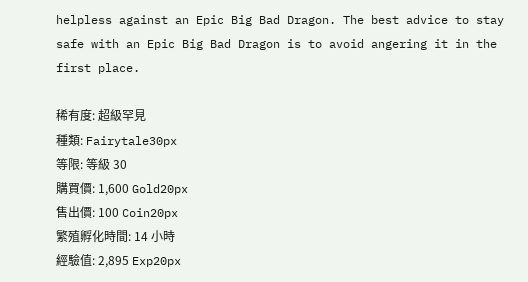helpless against an Epic Big Bad Dragon. The best advice to stay safe with an Epic Big Bad Dragon is to avoid angering it in the first place.

稀有度: 超級罕見
種類: Fairytale30px
等限: 等級 30
購買價: 1,600 Gold20px
售出價: 100 Coin20px
繁殖孵化時間: 14 小時
經驗值: 2,895 Exp20px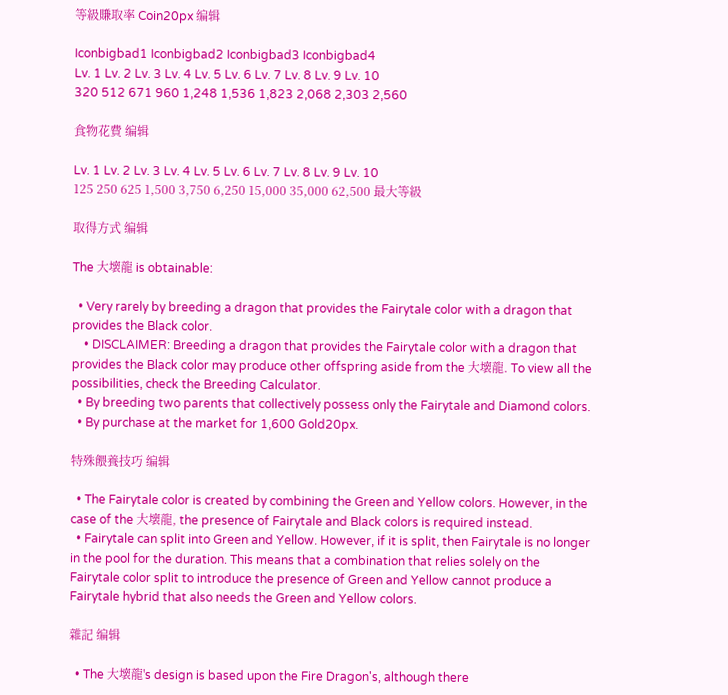等級賺取率 Coin20px 编辑

Iconbigbad1 Iconbigbad2 Iconbigbad3 Iconbigbad4
Lv. 1 Lv. 2 Lv. 3 Lv. 4 Lv. 5 Lv. 6 Lv. 7 Lv. 8 Lv. 9 Lv. 10
320 512 671 960 1,248 1,536 1,823 2,068 2,303 2,560

食物花費 编辑

Lv. 1 Lv. 2 Lv. 3 Lv. 4 Lv. 5 Lv. 6 Lv. 7 Lv. 8 Lv. 9 Lv. 10
125 250 625 1,500 3,750 6,250 15,000 35,000 62,500 最大等級

取得方式 编辑

The 大壞龍 is obtainable:

  • Very rarely by breeding a dragon that provides the Fairytale color with a dragon that provides the Black color.
    • DISCLAIMER: Breeding a dragon that provides the Fairytale color with a dragon that provides the Black color may produce other offspring aside from the 大壞龍. To view all the possibilities, check the Breeding Calculator.
  • By breeding two parents that collectively possess only the Fairytale and Diamond colors.
  • By purchase at the market for 1,600 Gold20px.

特殊餵養技巧 编辑

  • The Fairytale color is created by combining the Green and Yellow colors. However, in the case of the 大壞龍, the presence of Fairytale and Black colors is required instead.
  • Fairytale can split into Green and Yellow. However, if it is split, then Fairytale is no longer in the pool for the duration. This means that a combination that relies solely on the Fairytale color split to introduce the presence of Green and Yellow cannot produce a Fairytale hybrid that also needs the Green and Yellow colors.

雜記 编辑

  • The 大壞龍's design is based upon the Fire Dragon's, although there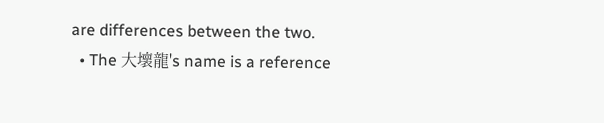are differences between the two.
  • The 大壞龍's name is a reference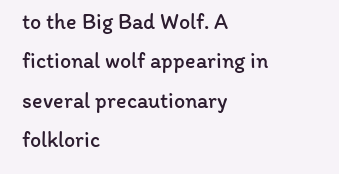to the Big Bad Wolf. A fictional wolf appearing in several precautionary folkloric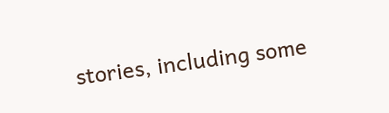stories, including some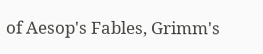of Aesop's Fables, Grimm's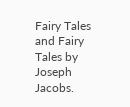Fairy Tales and Fairy Tales by Joseph Jacobs.